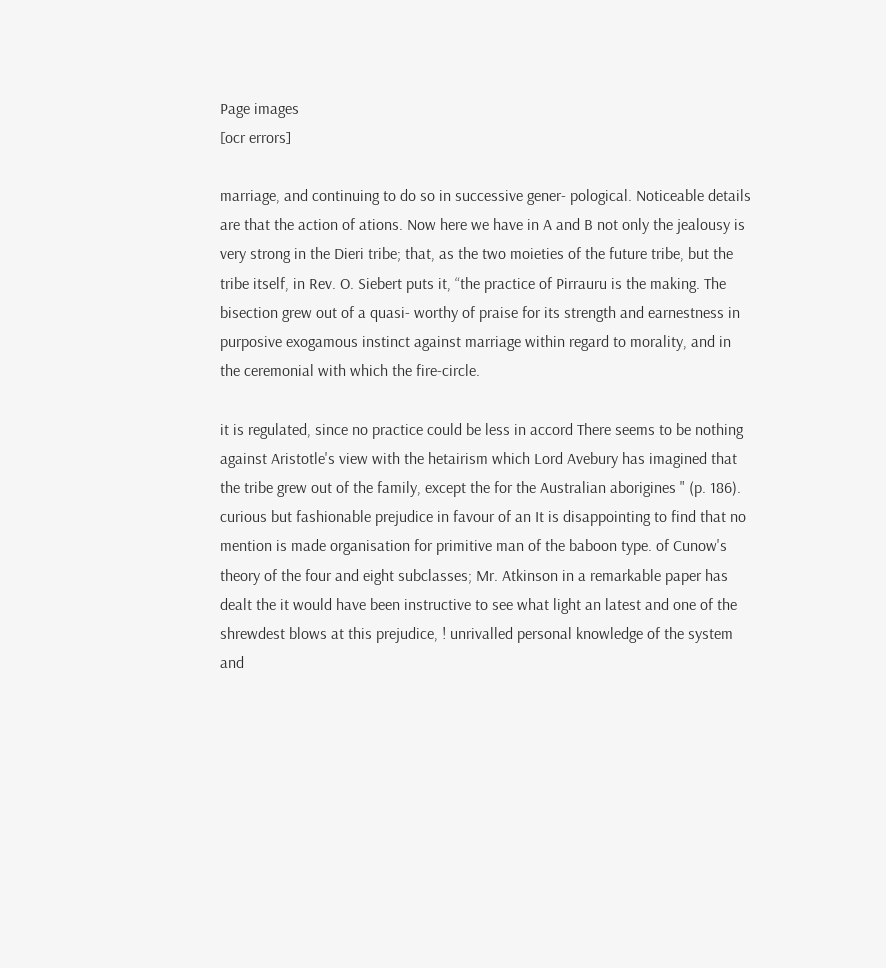Page images
[ocr errors]

marriage, and continuing to do so in successive gener- pological. Noticeable details are that the action of ations. Now here we have in A and B not only the jealousy is very strong in the Dieri tribe; that, as the two moieties of the future tribe, but the tribe itself, in Rev. O. Siebert puts it, “the practice of Pirrauru is the making. The bisection grew out of a quasi- worthy of praise for its strength and earnestness in purposive exogamous instinct against marriage within regard to morality, and in the ceremonial with which the fire-circle.

it is regulated, since no practice could be less in accord There seems to be nothing against Aristotle's view with the hetairism which Lord Avebury has imagined that the tribe grew out of the family, except the for the Australian aborigines " (p. 186). curious but fashionable prejudice in favour of an It is disappointing to find that no mention is made organisation for primitive man of the baboon type. of Cunow's theory of the four and eight subclasses; Mr. Atkinson in a remarkable paper has dealt the it would have been instructive to see what light an latest and one of the shrewdest blows at this prejudice, ! unrivalled personal knowledge of the system and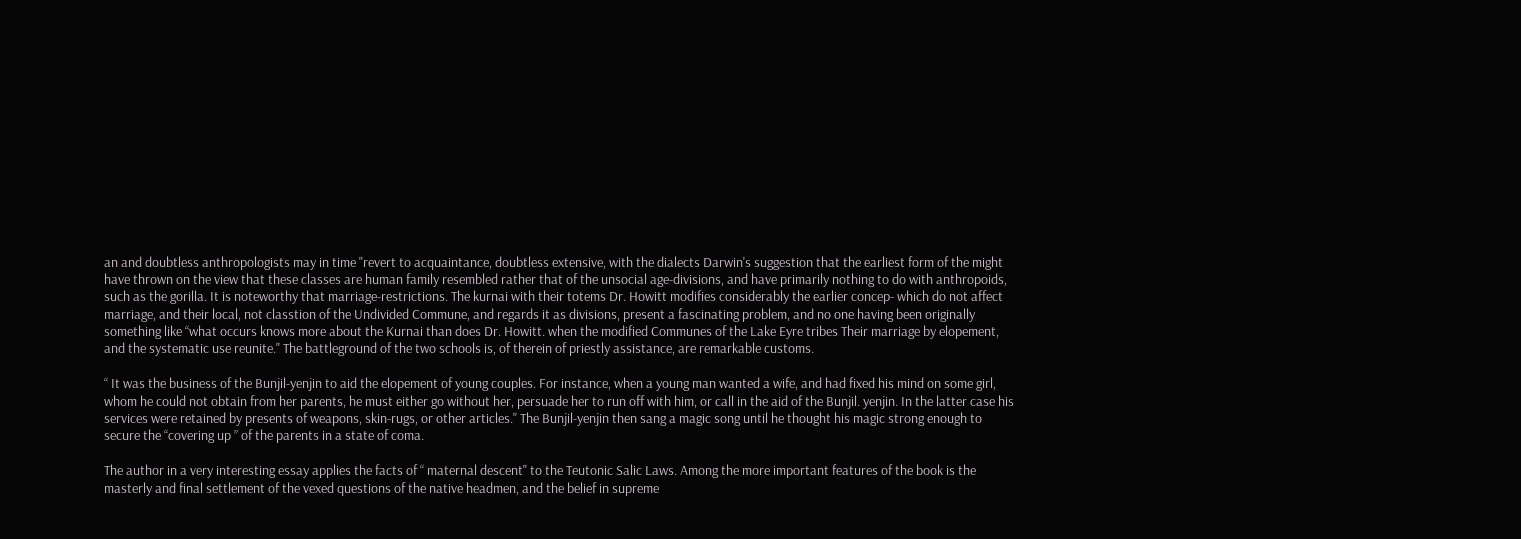an and doubtless anthropologists may in time "revert to acquaintance, doubtless extensive, with the dialects Darwin's suggestion that the earliest form of the might have thrown on the view that these classes are human family resembled rather that of the unsocial age-divisions, and have primarily nothing to do with anthropoids, such as the gorilla. It is noteworthy that marriage-restrictions. The kurnai with their totems Dr. Howitt modifies considerably the earlier concep- which do not affect marriage, and their local, not classtion of the Undivided Commune, and regards it as divisions, present a fascinating problem, and no one having been originally something like “what occurs knows more about the Kurnai than does Dr. Howitt. when the modified Communes of the Lake Eyre tribes Their marriage by elopement, and the systematic use reunite." The battleground of the two schools is, of therein of priestly assistance, are remarkable customs.

“ It was the business of the Bunjil-yenjin to aid the elopement of young couples. For instance, when a young man wanted a wife, and had fixed his mind on some girl, whom he could not obtain from her parents, he must either go without her, persuade her to run off with him, or call in the aid of the Bunjil. yenjin. In the latter case his services were retained by presents of weapons, skin-rugs, or other articles." The Bunjil-yenjin then sang a magic song until he thought his magic strong enough to secure the “covering up ” of the parents in a state of coma.

The author in a very interesting essay applies the facts of “ maternal descent" to the Teutonic Salic Laws. Among the more important features of the book is the masterly and final settlement of the vexed questions of the native headmen, and the belief in supreme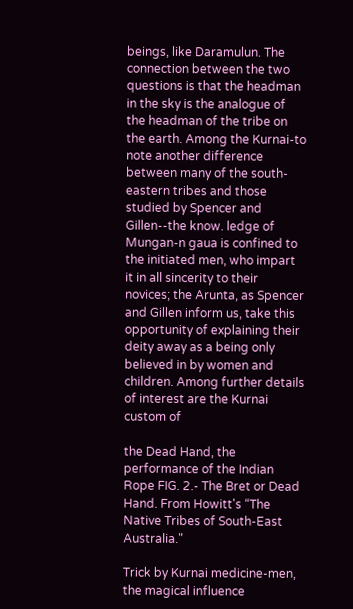beings, like Daramulun. The connection between the two questions is that the headman in the sky is the analogue of the headman of the tribe on the earth. Among the Kurnai-to note another difference between many of the south-eastern tribes and those studied by Spencer and Gillen--the know. ledge of Mungan-n gaua is confined to the initiated men, who impart it in all sincerity to their novices; the Arunta, as Spencer and Gillen inform us, take this opportunity of explaining their deity away as a being only believed in by women and children. Among further details of interest are the Kurnai custom of

the Dead Hand, the performance of the Indian Rope FIG. 2.- The Bret or Dead Hand. From Howitt's “The Native Tribes of South-East Australia."

Trick by Kurnai medicine-men, the magical influence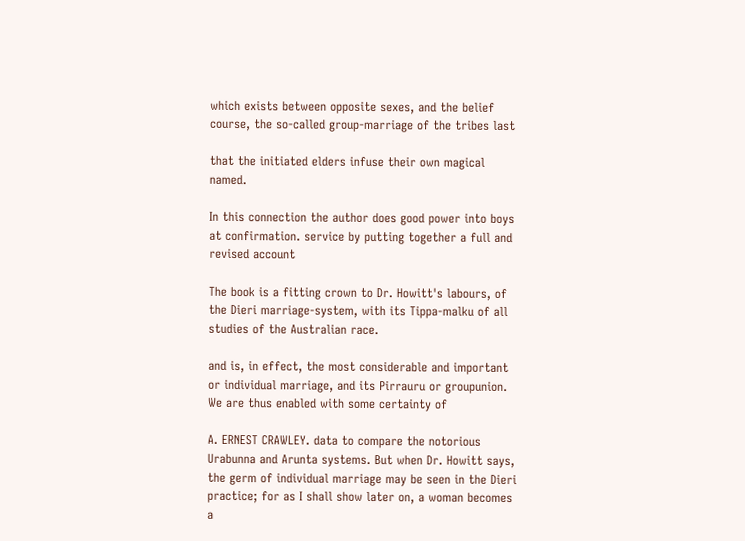which exists between opposite sexes, and the belief course, the so-called group-marriage of the tribes last

that the initiated elders infuse their own magical named.

In this connection the author does good power into boys at confirmation. service by putting together a full and revised account

The book is a fitting crown to Dr. Howitt's labours, of the Dieri marriage-system, with its Tippa-malku of all studies of the Australian race.

and is, in effect, the most considerable and important or individual marriage, and its Pirrauru or groupunion. We are thus enabled with some certainty of

A. ERNEST CRAWLEY. data to compare the notorious Urabunna and Arunta systems. But when Dr. Howitt says, the germ of individual marriage may be seen in the Dieri practice; for as I shall show later on, a woman becomes a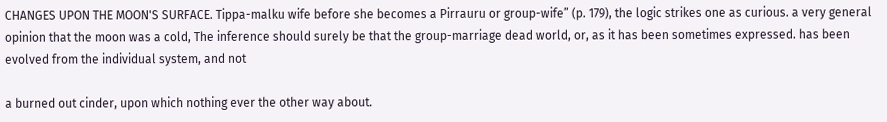CHANGES UPON THE MOON'S SURFACE. Tippa-malku wife before she becomes a Pirrauru or group-wife” (p. 179), the logic strikes one as curious. a very general opinion that the moon was a cold, The inference should surely be that the group-marriage dead world, or, as it has been sometimes expressed. has been evolved from the individual system, and not

a burned out cinder, upon which nothing ever the other way about.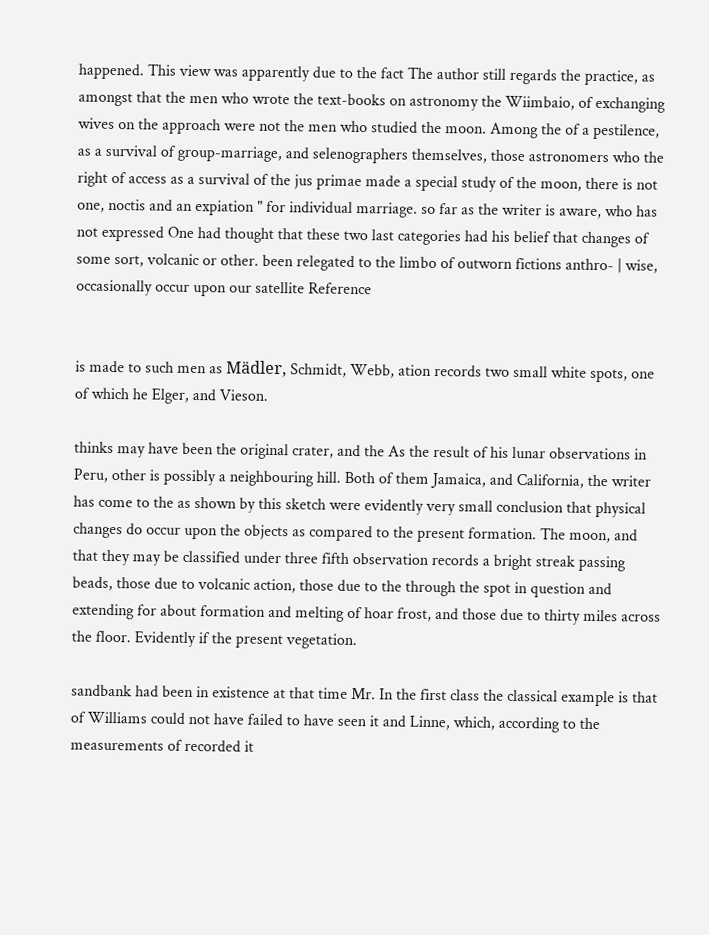happened. This view was apparently due to the fact The author still regards the practice, as amongst that the men who wrote the text-books on astronomy the Wiimbaio, of exchanging wives on the approach were not the men who studied the moon. Among the of a pestilence, as a survival of group-marriage, and selenographers themselves, those astronomers who the right of access as a survival of the jus primae made a special study of the moon, there is not one, noctis and an expiation " for individual marriage. so far as the writer is aware, who has not expressed One had thought that these two last categories had his belief that changes of some sort, volcanic or other. been relegated to the limbo of outworn fictions anthro- | wise, occasionally occur upon our satellite Reference


is made to such men as Mädler, Schmidt, Webb, ation records two small white spots, one of which he Elger, and Vieson.

thinks may have been the original crater, and the As the result of his lunar observations in Peru, other is possibly a neighbouring hill. Both of them Jamaica, and California, the writer has come to the as shown by this sketch were evidently very small conclusion that physical changes do occur upon the objects as compared to the present formation. The moon, and that they may be classified under three fifth observation records a bright streak passing beads, those due to volcanic action, those due to the through the spot in question and extending for about formation and melting of hoar frost, and those due to thirty miles across the floor. Evidently if the present vegetation.

sandbank had been in existence at that time Mr. In the first class the classical example is that of Williams could not have failed to have seen it and Linne, which, according to the measurements of recorded it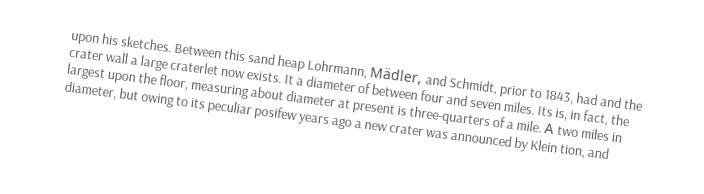upon his sketches. Between this sand heap Lohrmann, Mädler, and Schmidt, prior to 1843, had and the crater wall a large craterlet now exists. It a diameter of between four and seven miles. Its is, in fact, the largest upon the floor, measuring about diameter at present is three-quarters of a mile. А two miles in diameter, but owing to its peculiar posifew years ago a new crater was announced by Klein tion, and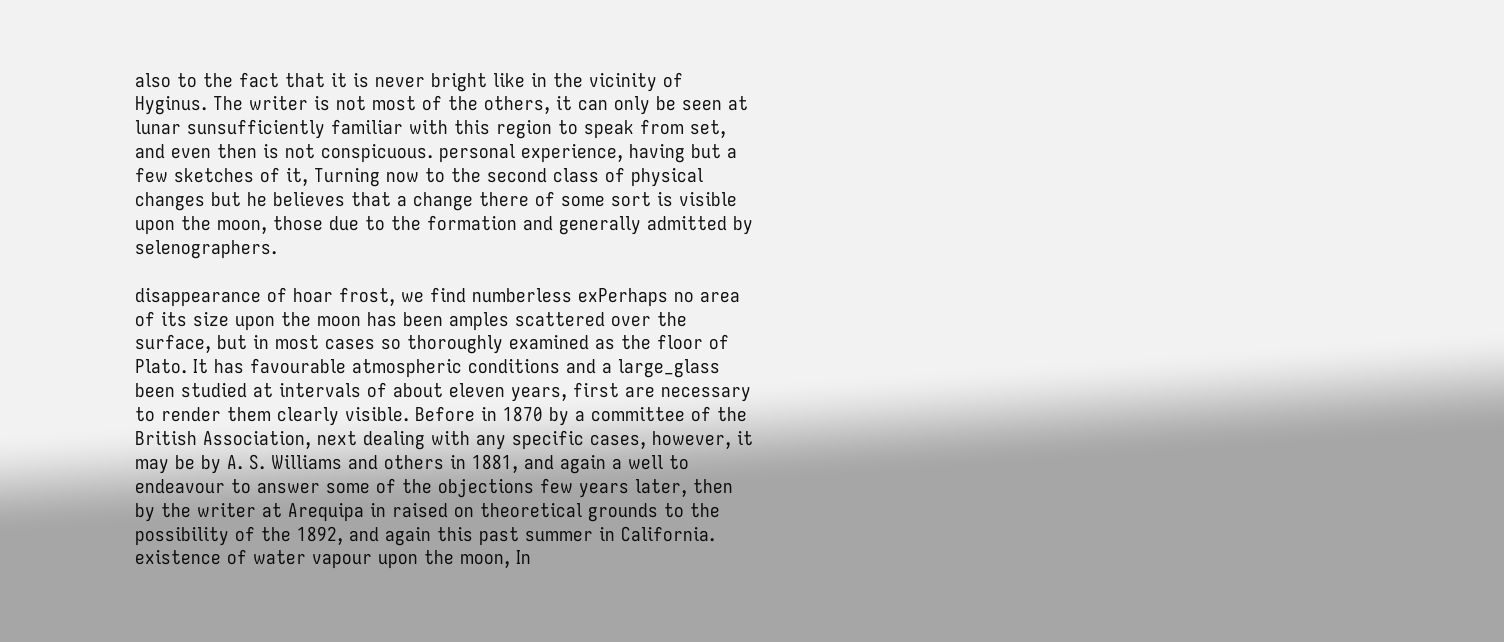also to the fact that it is never bright like in the vicinity of Hyginus. The writer is not most of the others, it can only be seen at lunar sunsufficiently familiar with this region to speak from set, and even then is not conspicuous. personal experience, having but a few sketches of it, Turning now to the second class of physical changes but he believes that a change there of some sort is visible upon the moon, those due to the formation and generally admitted by selenographers.

disappearance of hoar frost, we find numberless exPerhaps no area of its size upon the moon has been amples scattered over the surface, but in most cases so thoroughly examined as the floor of Plato. It has favourable atmospheric conditions and a large_glass been studied at intervals of about eleven years, first are necessary to render them clearly visible. Before in 1870 by a committee of the British Association, next dealing with any specific cases, however, it may be by A. S. Williams and others in 1881, and again a well to endeavour to answer some of the objections few years later, then by the writer at Arequipa in raised on theoretical grounds to the possibility of the 1892, and again this past summer in California. existence of water vapour upon the moon, In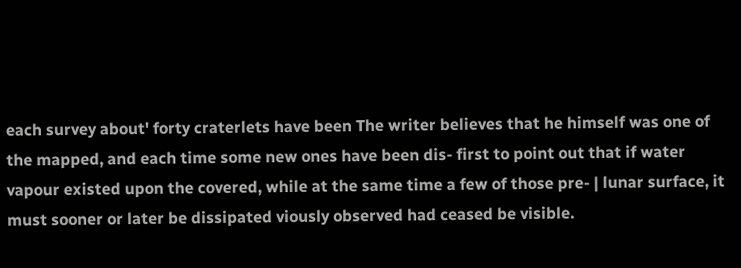each survey about' forty craterlets have been The writer believes that he himself was one of the mapped, and each time some new ones have been dis- first to point out that if water vapour existed upon the covered, while at the same time a few of those pre- | lunar surface, it must sooner or later be dissipated viously observed had ceased be visible.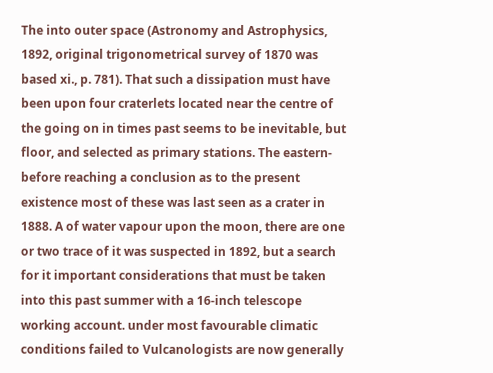The into outer space (Astronomy and Astrophysics, 1892, original trigonometrical survey of 1870 was based xi., p. 781). That such a dissipation must have been upon four craterlets located near the centre of the going on in times past seems to be inevitable, but floor, and selected as primary stations. The eastern- before reaching a conclusion as to the present existence most of these was last seen as a crater in 1888. A of water vapour upon the moon, there are one or two trace of it was suspected in 1892, but a search for it important considerations that must be taken into this past summer with a 16-inch telescope working account. under most favourable climatic conditions failed to Vulcanologists are now generally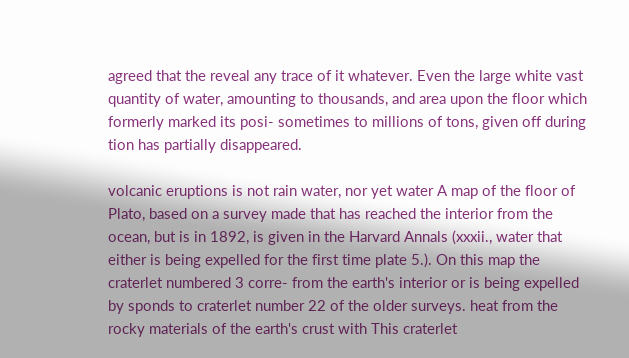agreed that the reveal any trace of it whatever. Even the large white vast quantity of water, amounting to thousands, and area upon the floor which formerly marked its posi- sometimes to millions of tons, given off during tion has partially disappeared.

volcanic eruptions is not rain water, nor yet water A map of the floor of Plato, based on a survey made that has reached the interior from the ocean, but is in 1892, is given in the Harvard Annals (xxxii., water that either is being expelled for the first time plate 5.). On this map the craterlet numbered 3 corre- from the earth's interior or is being expelled by sponds to craterlet number 22 of the older surveys. heat from the rocky materials of the earth's crust with This craterlet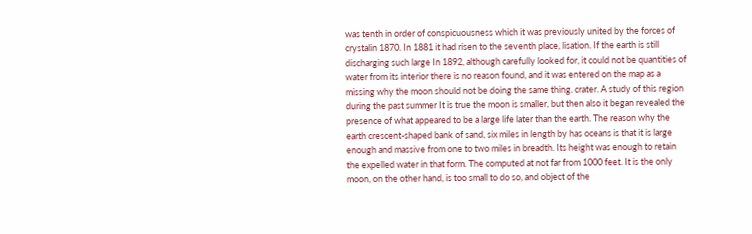was tenth in order of conspicuousness which it was previously united by the forces of crystalin 1870. In 1881 it had risen to the seventh place, lisation. If the earth is still discharging such large In 1892, although carefully looked for, it could not be quantities of water from its interior there is no reason found, and it was entered on the map as a missing why the moon should not be doing the same thing. crater. A study of this region during the past summer It is true the moon is smaller, but then also it began revealed the presence of what appeared to be a large life later than the earth. The reason why the earth crescent-shaped bank of sand, six miles in length by has oceans is that it is large enough and massive from one to two miles in breadth. Its height was enough to retain the expelled water in that form. The computed at not far from 1000 feet. It is the only moon, on the other hand, is too small to do so, and object of the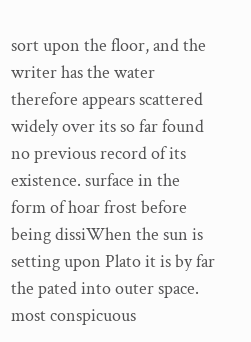sort upon the floor, and the writer has the water therefore appears scattered widely over its so far found no previous record of its existence. surface in the form of hoar frost before being dissiWhen the sun is setting upon Plato it is by far the pated into outer space. most conspicuous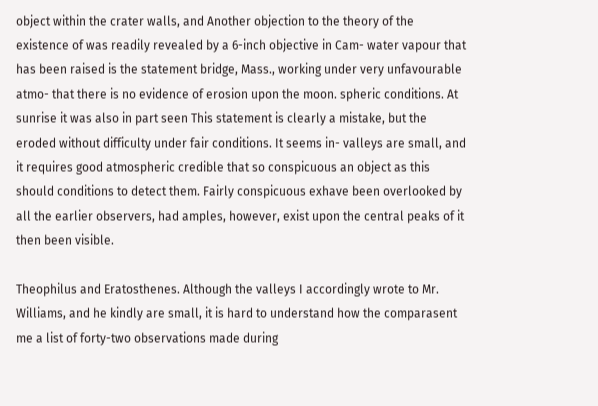object within the crater walls, and Another objection to the theory of the existence of was readily revealed by a 6-inch objective in Cam- water vapour that has been raised is the statement bridge, Mass., working under very unfavourable atmo- that there is no evidence of erosion upon the moon. spheric conditions. At sunrise it was also in part seen This statement is clearly a mistake, but the eroded without difficulty under fair conditions. It seems in- valleys are small, and it requires good atmospheric credible that so conspicuous an object as this should conditions to detect them. Fairly conspicuous exhave been overlooked by all the earlier observers, had amples, however, exist upon the central peaks of it then been visible.

Theophilus and Eratosthenes. Although the valleys I accordingly wrote to Mr. Williams, and he kindly are small, it is hard to understand how the comparasent me a list of forty-two observations made during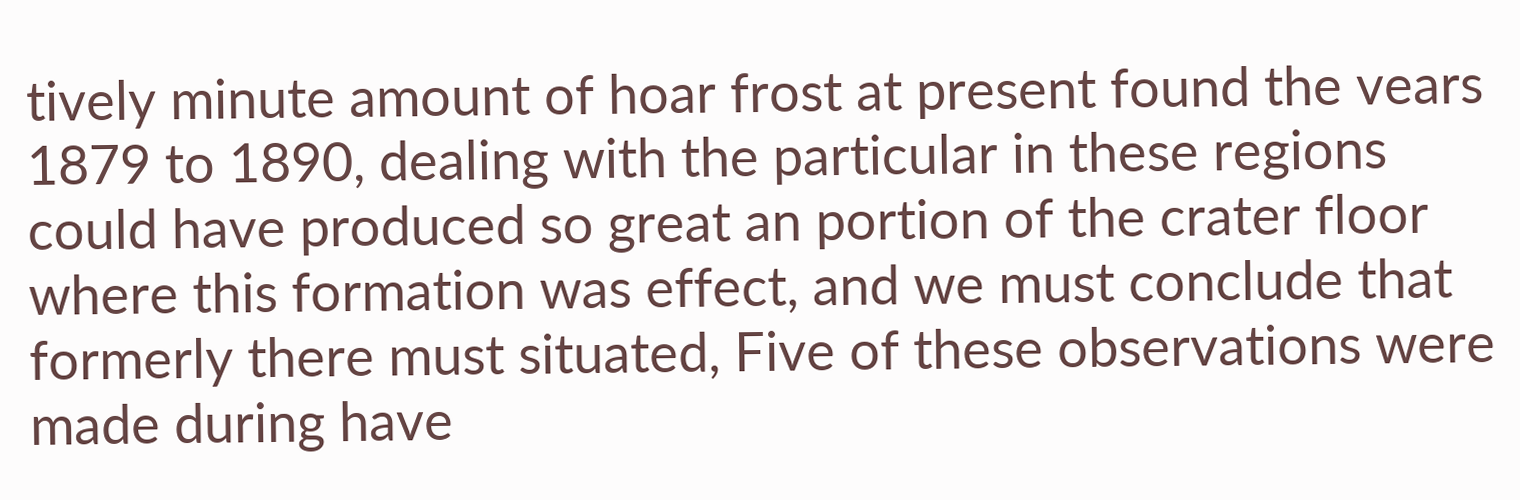tively minute amount of hoar frost at present found the vears 1879 to 1890, dealing with the particular in these regions could have produced so great an portion of the crater floor where this formation was effect, and we must conclude that formerly there must situated, Five of these observations were made during have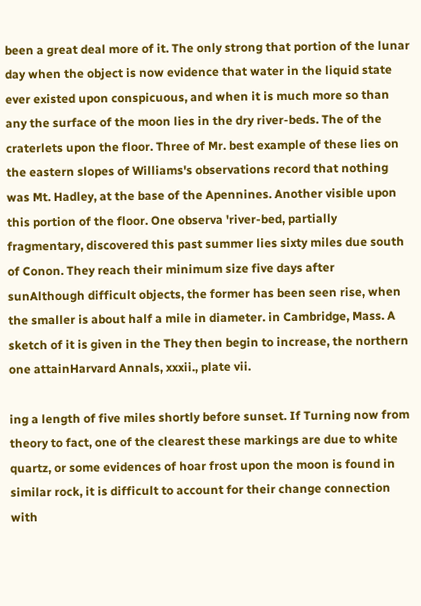been a great deal more of it. The only strong that portion of the lunar day when the object is now evidence that water in the liquid state ever existed upon conspicuous, and when it is much more so than any the surface of the moon lies in the dry river-beds. The of the craterlets upon the floor. Three of Mr. best example of these lies on the eastern slopes of Williams's observations record that nothing was Mt. Hadley, at the base of the Apennines. Another visible upon this portion of the floor. One observa 'river-bed, partially fragmentary, discovered this past summer lies sixty miles due south of Conon. They reach their minimum size five days after sunAlthough difficult objects, the former has been seen rise, when the smaller is about half a mile in diameter. in Cambridge, Mass. A sketch of it is given in the They then begin to increase, the northern one attainHarvard Annals, xxxii., plate vii.

ing a length of five miles shortly before sunset. If Turning now from theory to fact, one of the clearest these markings are due to white quartz, or some evidences of hoar frost upon the moon is found in similar rock, it is difficult to account for their change connection with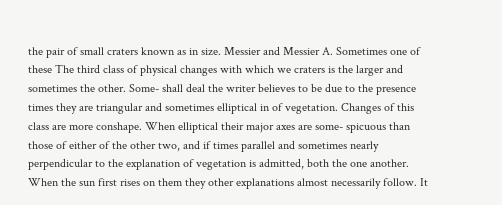the pair of small craters known as in size. Messier and Messier A. Sometimes one of these The third class of physical changes with which we craters is the larger and sometimes the other. Some- shall deal the writer believes to be due to the presence times they are triangular and sometimes elliptical in of vegetation. Changes of this class are more conshape. When elliptical their major axes are some- spicuous than those of either of the other two, and if times parallel and sometimes nearly perpendicular to the explanation of vegetation is admitted, both the one another. When the sun first rises on them they other explanations almost necessarily follow. It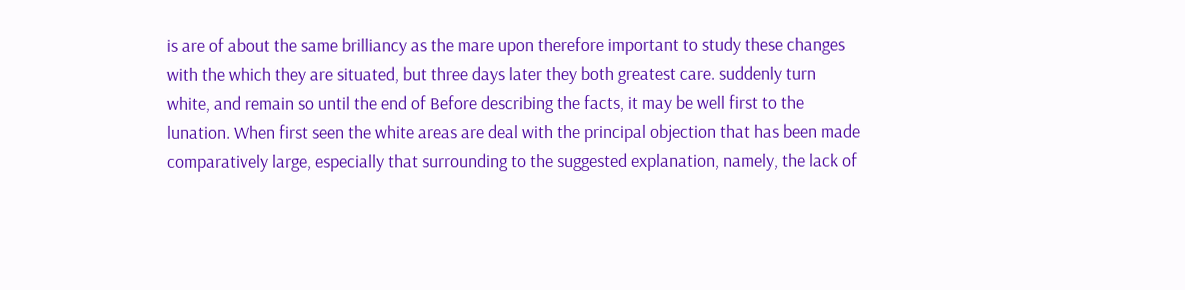is are of about the same brilliancy as the mare upon therefore important to study these changes with the which they are situated, but three days later they both greatest care. suddenly turn white, and remain so until the end of Before describing the facts, it may be well first to the lunation. When first seen the white areas are deal with the principal objection that has been made comparatively large, especially that surrounding to the suggested explanation, namely, the lack of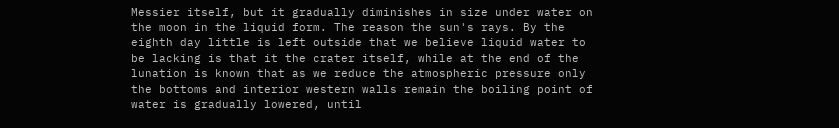Messier itself, but it gradually diminishes in size under water on the moon in the liquid form. The reason the sun's rays. By the eighth day little is left outside that we believe liquid water to be lacking is that it the crater itself, while at the end of the lunation is known that as we reduce the atmospheric pressure only the bottoms and interior western walls remain the boiling point of water is gradually lowered, until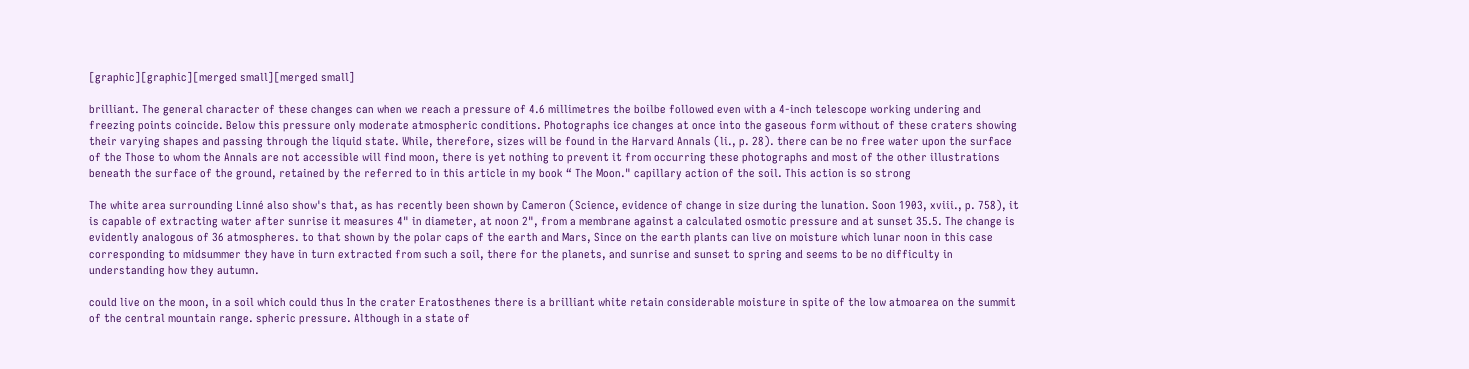[graphic][graphic][merged small][merged small]

brilliant. The general character of these changes can when we reach a pressure of 4.6 millimetres the boilbe followed even with a 4-inch telescope working undering and freezing points coincide. Below this pressure only moderate atmospheric conditions. Photographs ice changes at once into the gaseous form without of these craters showing their varying shapes and passing through the liquid state. While, therefore, sizes will be found in the Harvard Annals (li., p. 28). there can be no free water upon the surface of the Those to whom the Annals are not accessible will find moon, there is yet nothing to prevent it from occurring these photographs and most of the other illustrations beneath the surface of the ground, retained by the referred to in this article in my book “ The Moon." capillary action of the soil. This action is so strong

The white area surrounding Linné also show's that, as has recently been shown by Cameron (Science, evidence of change in size during the lunation. Soon 1903, xviii., p. 758), it is capable of extracting water after sunrise it measures 4" in diameter, at noon 2", from a membrane against a calculated osmotic pressure and at sunset 35.5. The change is evidently analogous of 36 atmospheres. to that shown by the polar caps of the earth and Mars, Since on the earth plants can live on moisture which lunar noon in this case corresponding to midsummer they have in turn extracted from such a soil, there for the planets, and sunrise and sunset to spring and seems to be no difficulty in understanding how they autumn.

could live on the moon, in a soil which could thus In the crater Eratosthenes there is a brilliant white retain considerable moisture in spite of the low atmoarea on the summit of the central mountain range. spheric pressure. Although in a state of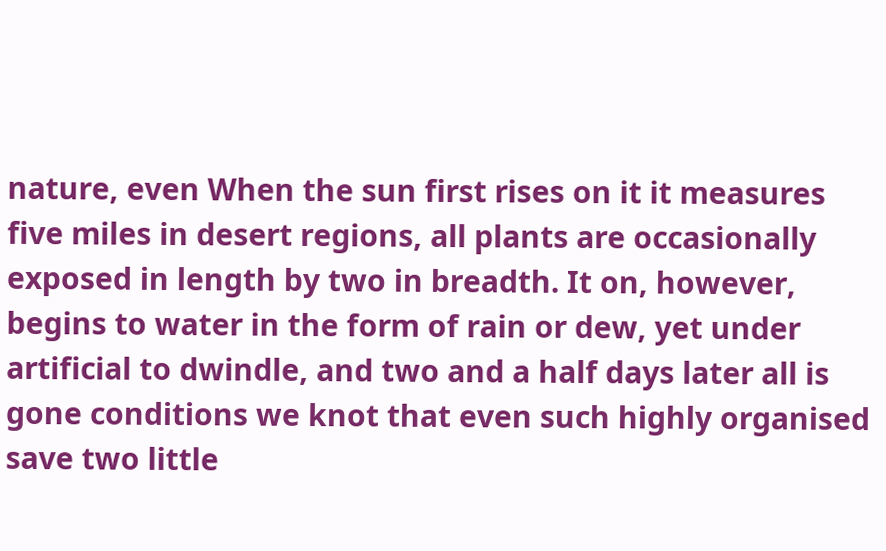nature, even When the sun first rises on it it measures five miles in desert regions, all plants are occasionally exposed in length by two in breadth. It on, however, begins to water in the form of rain or dew, yet under artificial to dwindle, and two and a half days later all is gone conditions we knot that even such highly organised save two little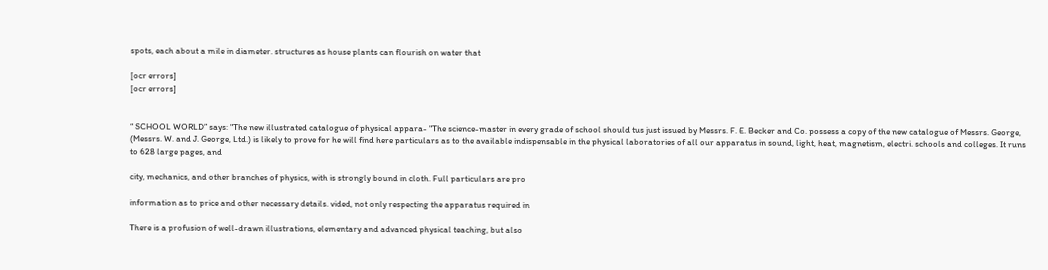spots, each about a mile in diameter. structures as house plants can flourish on water that

[ocr errors]
[ocr errors]


“ SCHOOL WORLD” says: "The new illustrated catalogue of physical appara- "The science-master in every grade of school should tus just issued by Messrs. F. E. Becker and Co. possess a copy of the new catalogue of Messrs. George, (Messrs. W. and J. George, Ltd.) is likely to prove for he will find here particulars as to the available indispensable in the physical laboratories of all our apparatus in sound, light, heat, magnetism, electri. schools and colleges. It runs to 628 large pages, and

city, mechanics, and other branches of physics, with is strongly bound in cloth. Full particulars are pro

information as to price and other necessary details. vided, not only respecting the apparatus required in

There is a profusion of well-drawn illustrations, elementary and advanced physical teaching, but also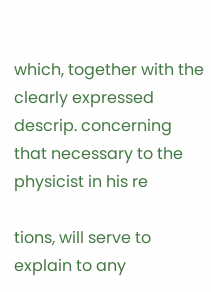which, together with the clearly expressed descrip. concerning that necessary to the physicist in his re

tions, will serve to explain to any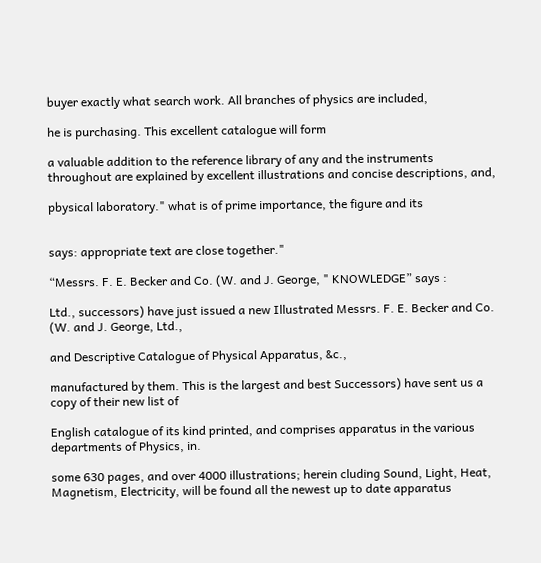buyer exactly what search work. All branches of physics are included,

he is purchasing. This excellent catalogue will form

a valuable addition to the reference library of any and the instruments throughout are explained by excellent illustrations and concise descriptions, and,

pbysical laboratory." what is of prime importance, the figure and its


says: appropriate text are close together."

“Messrs. F. E. Becker and Co. (W. and J. George, " KNOWLEDGE” says :

Ltd., successors) have just issued a new Illustrated Messrs. F. E. Becker and Co. (W. and J. George, Ltd.,

and Descriptive Catalogue of Physical Apparatus, &c.,

manufactured by them. This is the largest and best Successors) have sent us a copy of their new list of

English catalogue of its kind printed, and comprises apparatus in the various departments of Physics, in.

some 630 pages, and over 4000 illustrations; herein cluding Sound, Light, Heat, Magnetism, Electricity, will be found all the newest up to date apparatus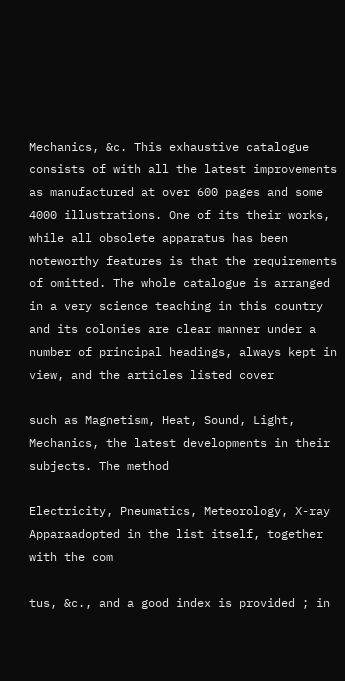Mechanics, &c. This exhaustive catalogue consists of with all the latest improvements as manufactured at over 600 pages and some 4000 illustrations. One of its their works, while all obsolete apparatus has been noteworthy features is that the requirements of omitted. The whole catalogue is arranged in a very science teaching in this country and its colonies are clear manner under a number of principal headings, always kept in view, and the articles listed cover

such as Magnetism, Heat, Sound, Light, Mechanics, the latest developments in their subjects. The method

Electricity, Pneumatics, Meteorology, X-ray Apparaadopted in the list itself, together with the com

tus, &c., and a good index is provided ; in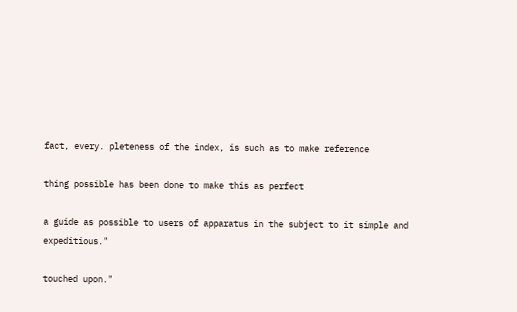fact, every. pleteness of the index, is such as to make reference

thing possible has been done to make this as perfect

a guide as possible to users of apparatus in the subject to it simple and expeditious."

touched upon."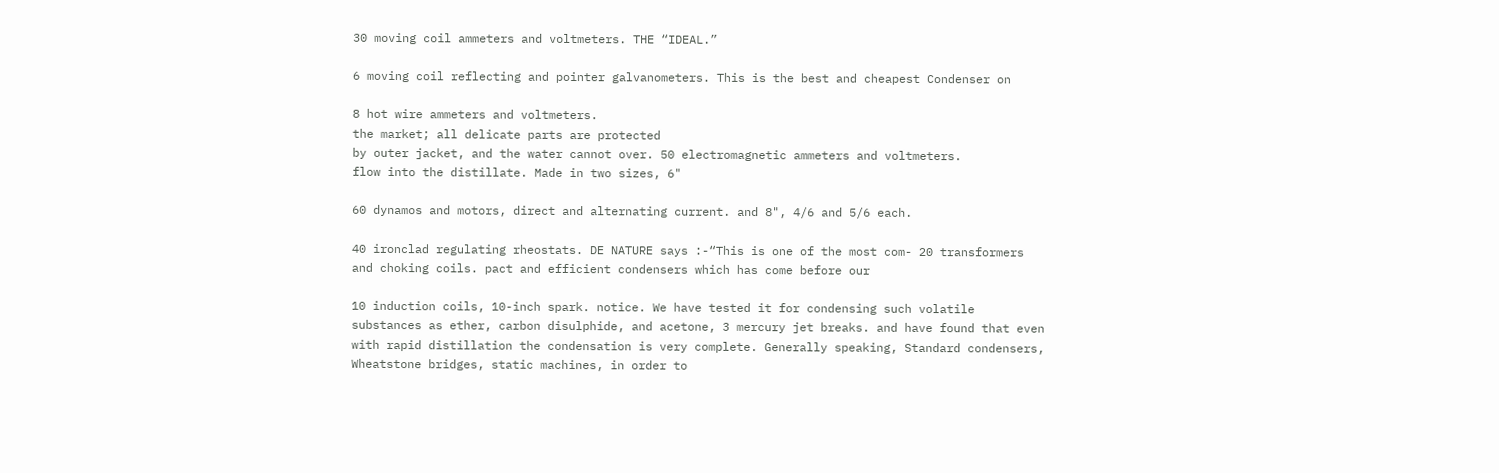30 moving coil ammeters and voltmeters. THE “IDEAL.”

6 moving coil reflecting and pointer galvanometers. This is the best and cheapest Condenser on

8 hot wire ammeters and voltmeters.
the market; all delicate parts are protected
by outer jacket, and the water cannot over. 50 electromagnetic ammeters and voltmeters.
flow into the distillate. Made in two sizes, 6"

60 dynamos and motors, direct and alternating current. and 8", 4/6 and 5/6 each.

40 ironclad regulating rheostats. DE NATURE says :-“This is one of the most com- 20 transformers and choking coils. pact and efficient condensers which has come before our

10 induction coils, 10-inch spark. notice. We have tested it for condensing such volatile substances as ether, carbon disulphide, and acetone, 3 mercury jet breaks. and have found that even with rapid distillation the condensation is very complete. Generally speaking, Standard condensers, Wheatstone bridges, static machines, in order to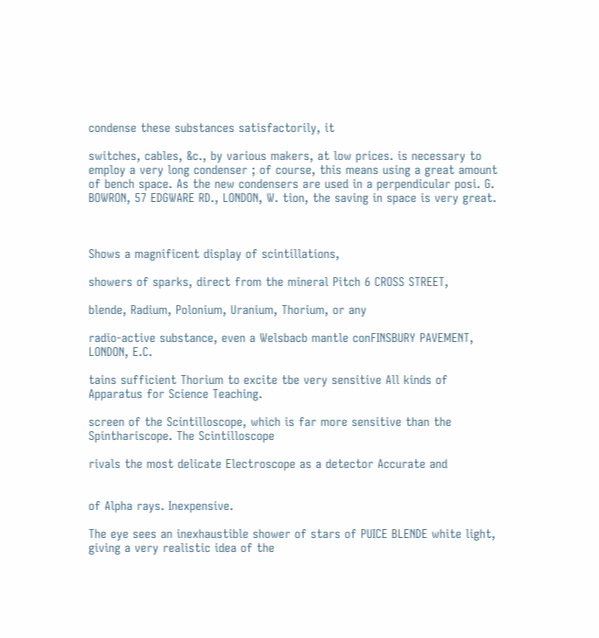condense these substances satisfactorily, it

switches, cables, &c., by various makers, at low prices. is necessary to employ a very long condenser ; of course, this means using a great amount of bench space. As the new condensers are used in a perpendicular posi. G. BOWRON, 57 EDGWARE RD., LONDON, W. tion, the saving in space is very great.



Shows a magnificent display of scintillations,

showers of sparks, direct from the mineral Pitch 6 CROSS STREET,

blende, Radium, Polonium, Uranium, Thorium, or any

radio-active substance, even a Welsbacb mantle conFINSBURY PAVEMENT, LONDON, E.C.

tains sufficient Thorium to excite tbe very sensitive All kinds of Apparatus for Science Teaching.

screen of the Scintilloscope, which is far more sensitive than the Spinthariscope. The Scintilloscope

rivals the most delicate Electroscope as a detector Accurate and


of Alpha rays. Inexpensive.

The eye sees an inexhaustible shower of stars of PUICE BLENDE white light, giving a very realistic idea of the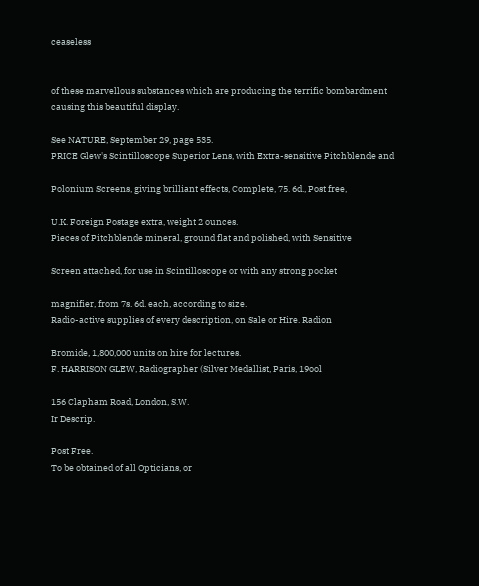ceaseless


of these marvellous substances which are producing the terrific bombardment causing this beautiful display.

See NATURE, September 29, page 535.
PRICE Glew's Scintilloscope Superior Lens, with Extra-sensitive Pitchblende and

Polonium Screens, giving brilliant effects, Complete, 75. 6d., Post free,

U.K. Foreign Postage extra, weight 2 ounces.
Pieces of Pitchblende mineral, ground flat and polished, with Sensitive

Screen attached, for use in Scintilloscope or with any strong pocket

magnifier, from 7s. 6d. each, according to size.
Radio-active supplies of every description, on Sale or Hire. Radion

Bromide, 1,800,000 units on hire for lectures.
F. HARRISON GLEW, Radiographer (Silver Medallist, Paris, 19ool

156 Clapham Road, London, S.W.
Ir Descrip.

Post Free.
To be obtained of all Opticians, or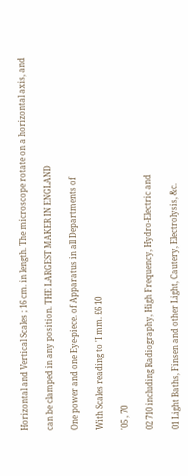Horizontal and Vertical Scales ; 16 cm. in length. The microscope rotate on a horizontal axis, and

can be clamped in any position. THE LARGEST MAKER IN ENGLAND

One power and one Eye-piece. of Apparatus in all Departments of

With Scales reading to 'I mm. £6 10

'05 , 70

02 710 including Radiography, High Frequency, Hydro-Electric and

01 Light Baths, Finsen and other Light, Cautery, Electrolysis, &c.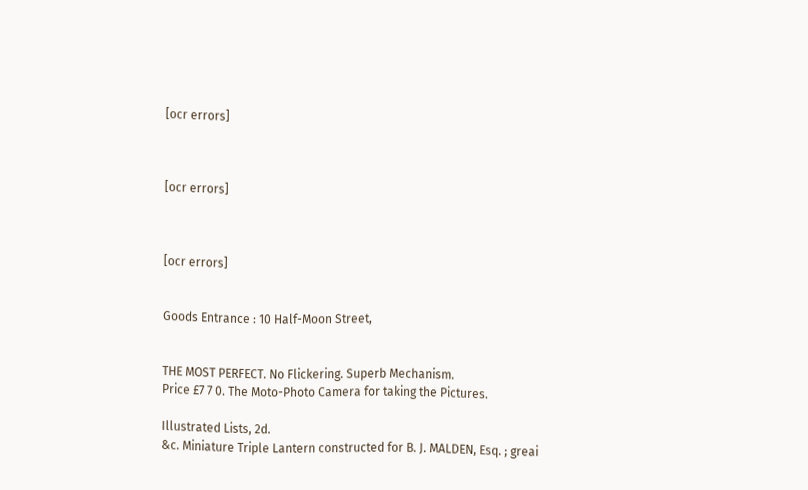[ocr errors]



[ocr errors]



[ocr errors]


Goods Entrance : 10 Half-Moon Street,


THE MOST PERFECT. No Flickering. Superb Mechanism.
Price £7 7 0. The Moto-Photo Camera for taking the Pictures.

Illustrated Lists, 2d.
&c. Miniature Triple Lantern constructed for B. J. MALDEN, Esq. ; greai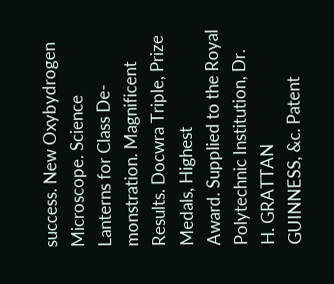success. New Oxybydrogen Microscope. Science Lanterns for Class De-
monstration. Magnificent Results. Docwra Triple, Prize Medals, Highest
Award. Supplied to the Royal Polytechnic Institution, Dr. H. GRATTAN
GUINNESS, &c. Patent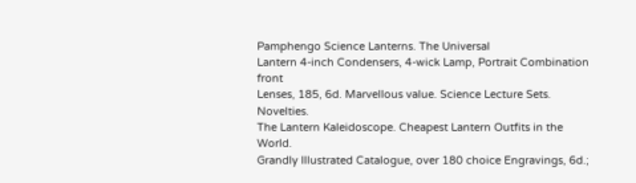Pamphengo Science Lanterns. The Universal
Lantern 4-inch Condensers, 4-wick Lamp, Portrait Combination front
Lenses, 185, 6d. Marvellous value. Science Lecture Sets. Novelties.
The Lantern Kaleidoscope. Cheapest Lantern Outfits in the World.
Grandly Illustrated Catalogue, over 180 choice Engravings, 6d.;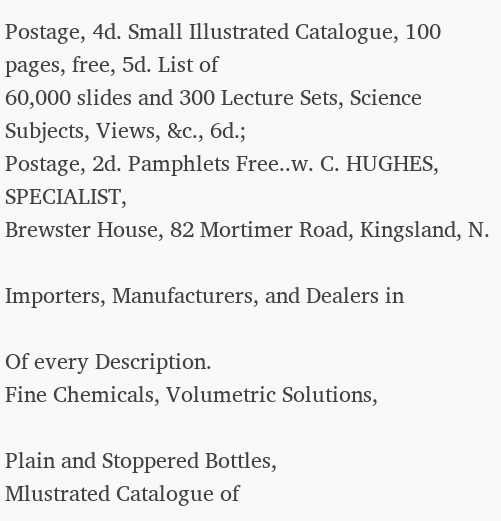Postage, 4d. Small Illustrated Catalogue, 100 pages, free, 5d. List of
60,000 slides and 300 Lecture Sets, Science Subjects, Views, &c., 6d.;
Postage, 2d. Pamphlets Free..w. C. HUGHES, SPECIALIST,
Brewster House, 82 Mortimer Road, Kingsland, N.

Importers, Manufacturers, and Dealers in

Of every Description.
Fine Chemicals, Volumetric Solutions,

Plain and Stoppered Bottles,
Mlustrated Catalogue of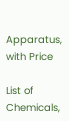Apparatus, with Price

List of Chemicals,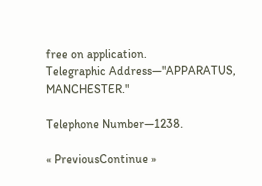free on application.
Telegraphic Address—"APPARATUS, MANCHESTER."

Telephone Number—1238.

« PreviousContinue »